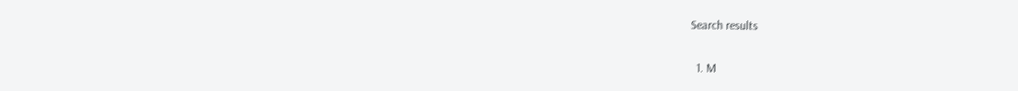Search results

  1. M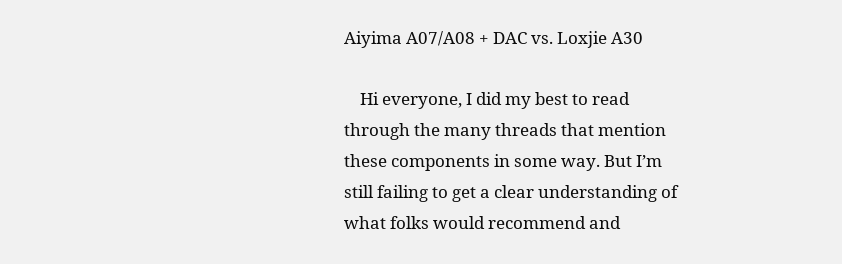Aiyima A07/A08 + DAC vs. Loxjie A30

    Hi everyone, I did my best to read through the many threads that mention these components in some way. But I’m still failing to get a clear understanding of what folks would recommend and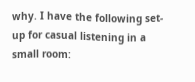why. I have the following set-up for casual listening in a small room: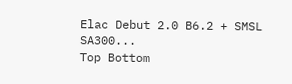Elac Debut 2.0 B6.2 + SMSL SA300...
Top Bottom